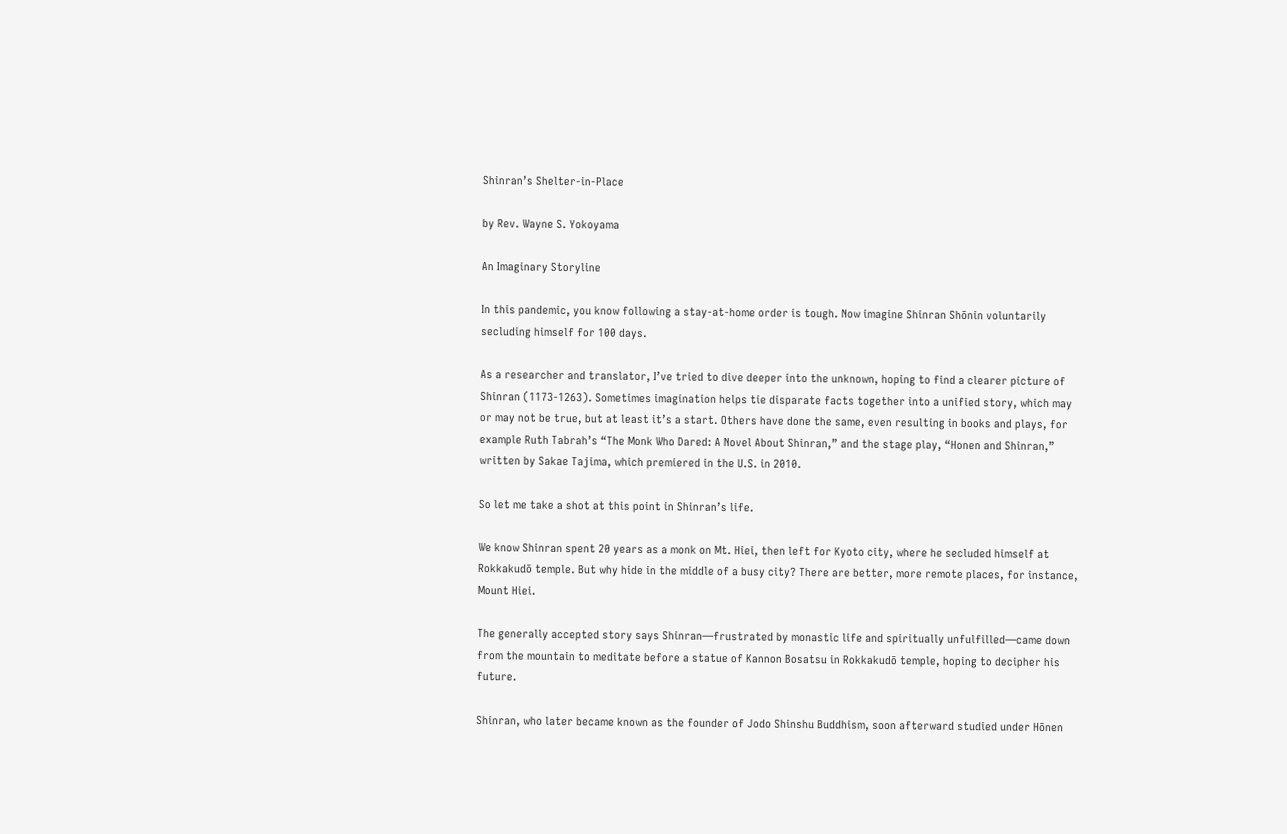Shinran’s Shelter-in-Place

by Rev. Wayne S. Yokoyama

An Imaginary Storyline

In this pandemic, you know following a stay-at-home order is tough. Now imagine Shinran Shōnin voluntarily secluding himself for 100 days.

As a researcher and translator, I’ve tried to dive deeper into the unknown, hoping to find a clearer picture of Shinran (1173-1263). Sometimes imagination helps tie disparate facts together into a unified story, which may or may not be true, but at least it’s a start. Others have done the same, even resulting in books and plays, for example Ruth Tabrah’s “The Monk Who Dared: A Novel About Shinran,” and the stage play, “Honen and Shinran,” written by Sakae Tajima, which premiered in the U.S. in 2010.

So let me take a shot at this point in Shinran’s life.

We know Shinran spent 20 years as a monk on Mt. Hiei, then left for Kyoto city, where he secluded himself at Rokkakudō temple. But why hide in the middle of a busy city? There are better, more remote places, for instance, Mount Hiei.

The generally accepted story says Shinran—frustrated by monastic life and spiritually unfulfilled—came down from the mountain to meditate before a statue of Kannon Bosatsu in Rokkakudō temple, hoping to decipher his future.

Shinran, who later became known as the founder of Jodo Shinshu Buddhism, soon afterward studied under Hōnen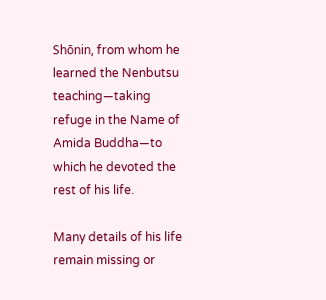Shōnin, from whom he learned the Nenbutsu teaching—taking refuge in the Name of Amida Buddha—to which he devoted the rest of his life.

Many details of his life remain missing or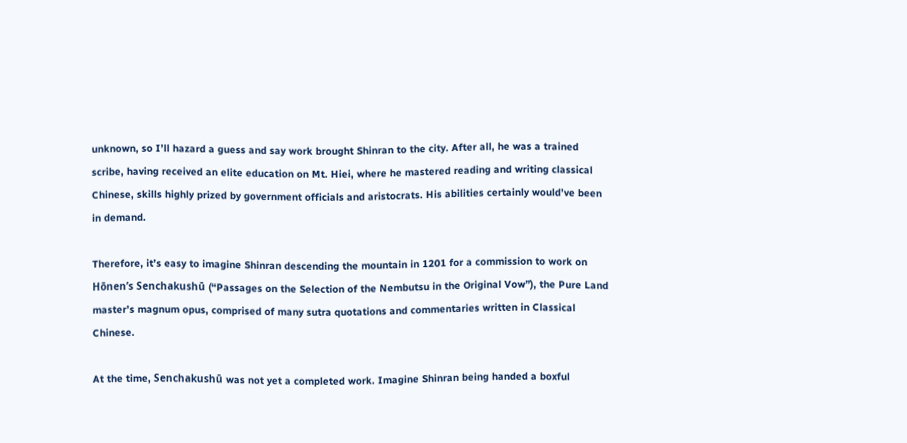unknown, so I’ll hazard a guess and say work brought Shinran to the city. After all, he was a trained scribe, having received an elite education on Mt. Hiei, where he mastered reading and writing classical Chinese, skills highly prized by government officials and aristocrats. His abilities certainly would’ve been in demand.

Therefore, it’s easy to imagine Shinran descending the mountain in 1201 for a commission to work on Hōnen’s Senchakushū (“Passages on the Selection of the Nembutsu in the Original Vow”), the Pure Land master’s magnum opus, comprised of many sutra quotations and commentaries written in Classical Chinese.

At the time, Senchakushū was not yet a completed work. Imagine Shinran being handed a boxful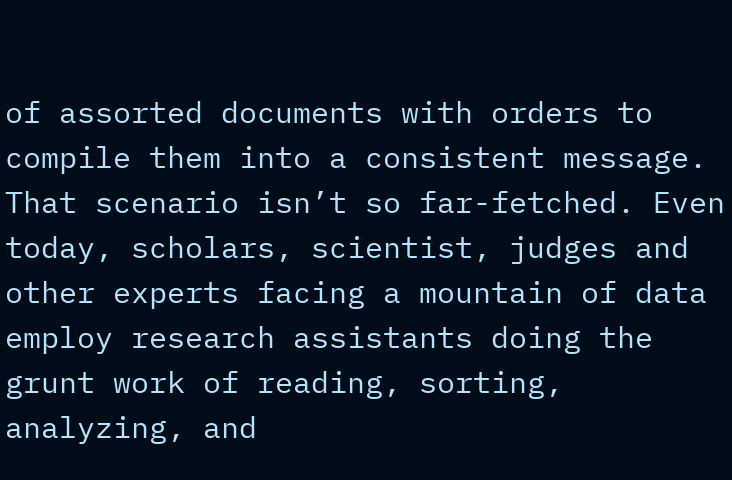of assorted documents with orders to compile them into a consistent message. That scenario isn’t so far-fetched. Even today, scholars, scientist, judges and other experts facing a mountain of data employ research assistants doing the grunt work of reading, sorting, analyzing, and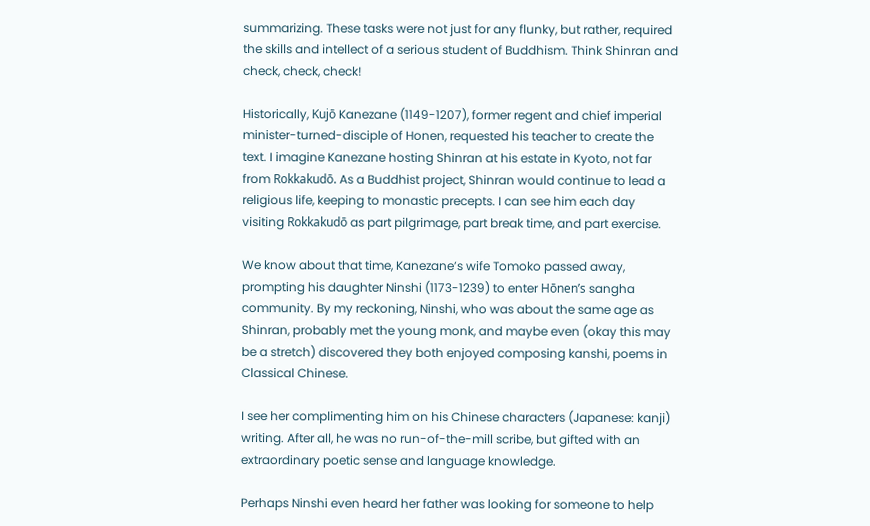summarizing. These tasks were not just for any flunky, but rather, required the skills and intellect of a serious student of Buddhism. Think Shinran and check, check, check!

Historically, Kujō Kanezane (1149-1207), former regent and chief imperial minister-turned-disciple of Honen, requested his teacher to create the text. I imagine Kanezane hosting Shinran at his estate in Kyoto, not far from Rokkakudō. As a Buddhist project, Shinran would continue to lead a religious life, keeping to monastic precepts. I can see him each day visiting Rokkakudō as part pilgrimage, part break time, and part exercise.

We know about that time, Kanezane’s wife Tomoko passed away, prompting his daughter Ninshi (1173-1239) to enter Hōnen’s sangha community. By my reckoning, Ninshi, who was about the same age as Shinran, probably met the young monk, and maybe even (okay this may be a stretch) discovered they both enjoyed composing kanshi, poems in Classical Chinese.

I see her complimenting him on his Chinese characters (Japanese: kanji) writing. After all, he was no run-of-the-mill scribe, but gifted with an extraordinary poetic sense and language knowledge.

Perhaps Ninshi even heard her father was looking for someone to help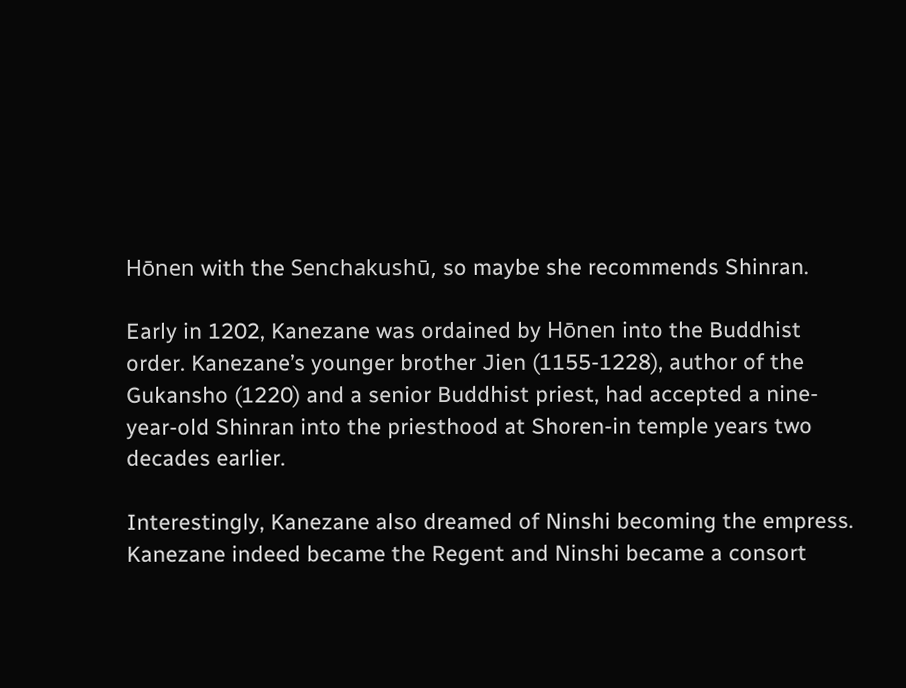Hōnen with the Senchakushū, so maybe she recommends Shinran.

Early in 1202, Kanezane was ordained by Hōnen into the Buddhist order. Kanezane’s younger brother Jien (1155-1228), author of the Gukansho (1220) and a senior Buddhist priest, had accepted a nine-year-old Shinran into the priesthood at Shoren-in temple years two decades earlier.

Interestingly, Kanezane also dreamed of Ninshi becoming the empress. Kanezane indeed became the Regent and Ninshi became a consort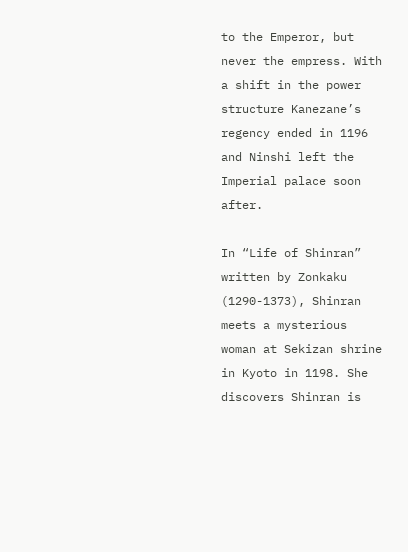to the Emperor, but never the empress. With a shift in the power structure Kanezane’s regency ended in 1196 and Ninshi left the Imperial palace soon after.

In “Life of Shinran” written by Zonkaku (1290-1373), Shinran meets a mysterious woman at Sekizan shrine in Kyoto in 1198. She discovers Shinran is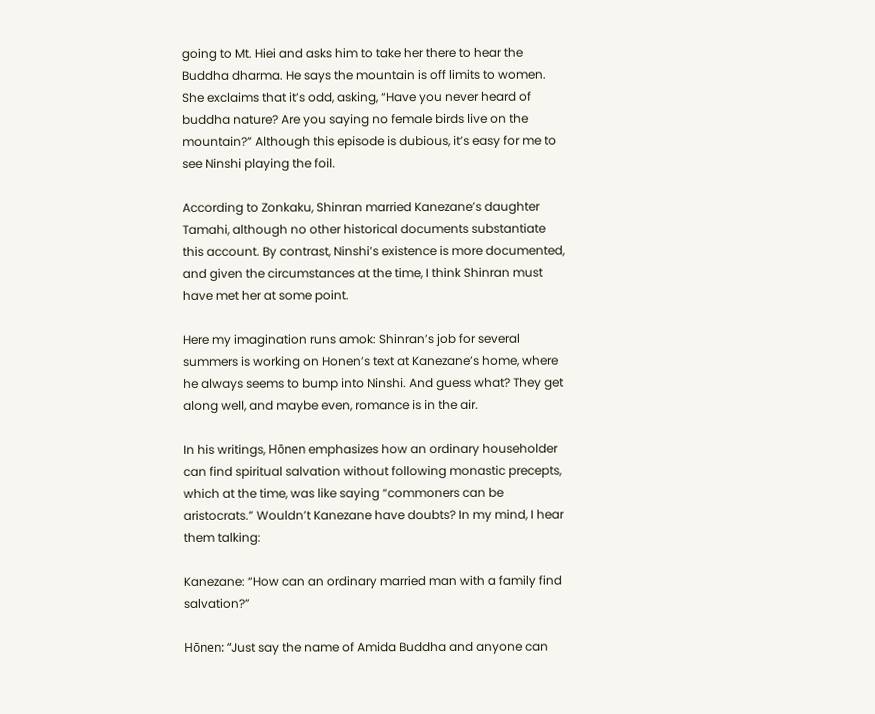going to Mt. Hiei and asks him to take her there to hear the Buddha dharma. He says the mountain is off limits to women. She exclaims that it’s odd, asking, “Have you never heard of buddha nature? Are you saying no female birds live on the mountain?” Although this episode is dubious, it’s easy for me to see Ninshi playing the foil.

According to Zonkaku, Shinran married Kanezane’s daughter Tamahi, although no other historical documents substantiate this account. By contrast, Ninshi’s existence is more documented, and given the circumstances at the time, I think Shinran must have met her at some point.

Here my imagination runs amok: Shinran’s job for several summers is working on Honen’s text at Kanezane’s home, where he always seems to bump into Ninshi. And guess what? They get along well, and maybe even, romance is in the air.

In his writings, Hōnen emphasizes how an ordinary householder can find spiritual salvation without following monastic precepts, which at the time, was like saying “commoners can be aristocrats.” Wouldn’t Kanezane have doubts? In my mind, I hear them talking:

Kanezane: “How can an ordinary married man with a family find salvation?”

Hōnen: “Just say the name of Amida Buddha and anyone can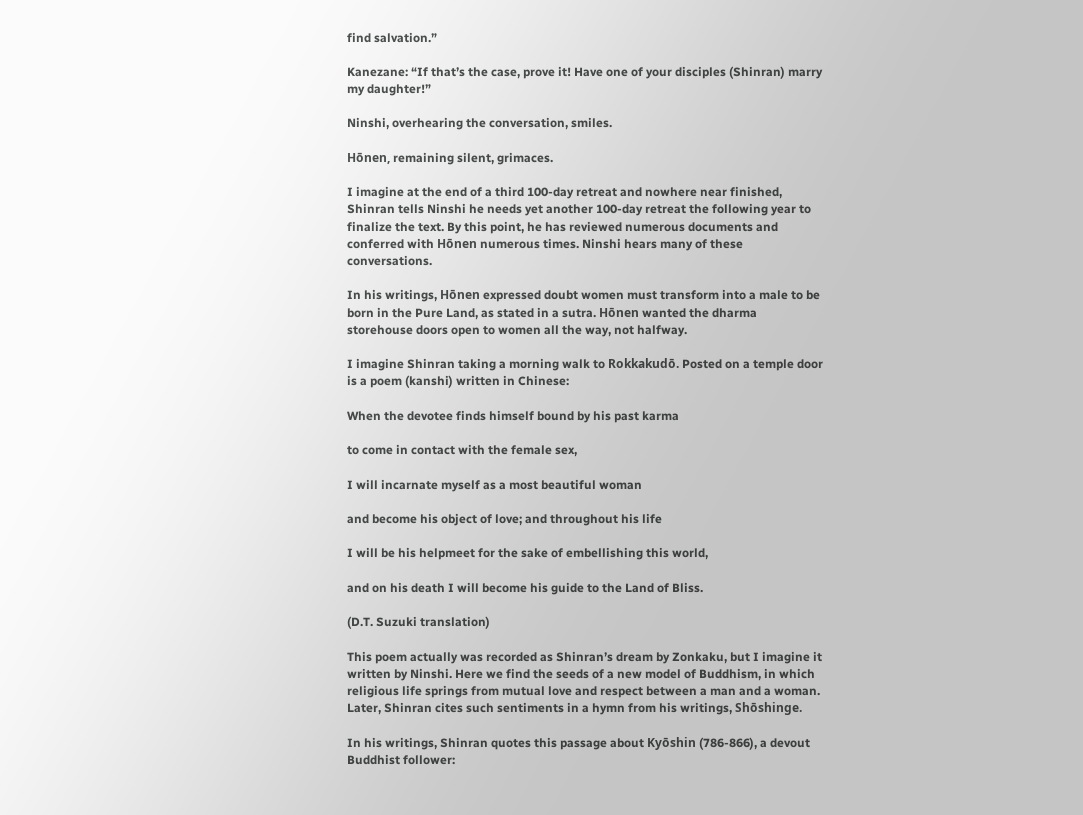find salvation.”

Kanezane: “If that’s the case, prove it! Have one of your disciples (Shinran) marry my daughter!”

Ninshi, overhearing the conversation, smiles.

Hōnen, remaining silent, grimaces.

I imagine at the end of a third 100-day retreat and nowhere near finished, Shinran tells Ninshi he needs yet another 100-day retreat the following year to finalize the text. By this point, he has reviewed numerous documents and conferred with Hōnen numerous times. Ninshi hears many of these conversations.

In his writings, Hōnen expressed doubt women must transform into a male to be born in the Pure Land, as stated in a sutra. Hōnen wanted the dharma storehouse doors open to women all the way, not halfway.

I imagine Shinran taking a morning walk to Rokkakudō. Posted on a temple door is a poem (kanshi) written in Chinese:

When the devotee finds himself bound by his past karma

to come in contact with the female sex,

I will incarnate myself as a most beautiful woman

and become his object of love; and throughout his life

I will be his helpmeet for the sake of embellishing this world,

and on his death I will become his guide to the Land of Bliss.

(D.T. Suzuki translation)

This poem actually was recorded as Shinran’s dream by Zonkaku, but I imagine it written by Ninshi. Here we find the seeds of a new model of Buddhism, in which religious life springs from mutual love and respect between a man and a woman. Later, Shinran cites such sentiments in a hymn from his writings, Shōshinge.

In his writings, Shinran quotes this passage about Kyōshin (786-866), a devout Buddhist follower: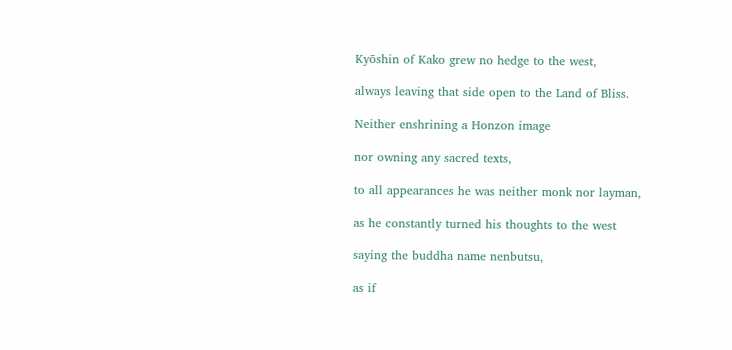Kyōshin of Kako grew no hedge to the west,

always leaving that side open to the Land of Bliss.

Neither enshrining a Honzon image

nor owning any sacred texts,

to all appearances he was neither monk nor layman,

as he constantly turned his thoughts to the west

saying the buddha name nenbutsu,

as if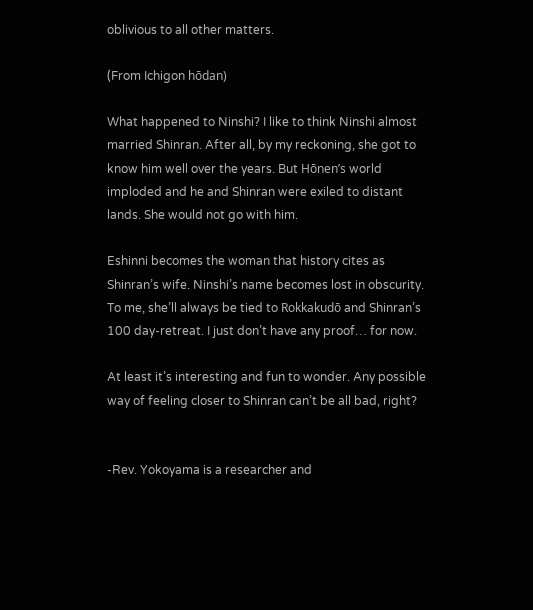oblivious to all other matters.

(From Ichigon hōdan)

What happened to Ninshi? I like to think Ninshi almost married Shinran. After all, by my reckoning, she got to know him well over the years. But Hōnen’s world imploded and he and Shinran were exiled to distant lands. She would not go with him.

Eshinni becomes the woman that history cites as Shinran’s wife. Ninshi’s name becomes lost in obscurity. To me, she’ll always be tied to Rokkakudō and Shinran’s 100 day-retreat. I just don’t have any proof… for now.

At least it’s interesting and fun to wonder. Any possible way of feeling closer to Shinran can’t be all bad, right?


-Rev. Yokoyama is a researcher and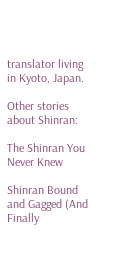translator living in Kyoto, Japan.

Other stories about Shinran:

The Shinran You Never Knew

Shinran Bound and Gagged (And Finally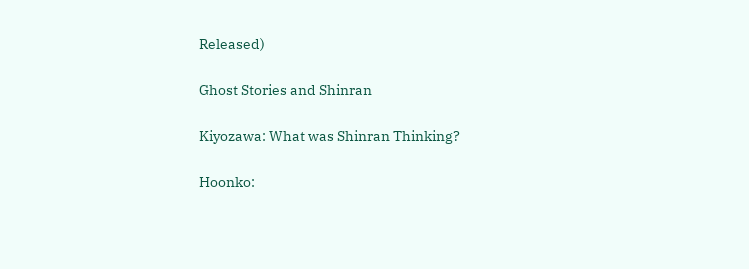Released)

Ghost Stories and Shinran

Kiyozawa: What was Shinran Thinking?

Hoonko: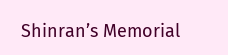Shinran’s Memorial